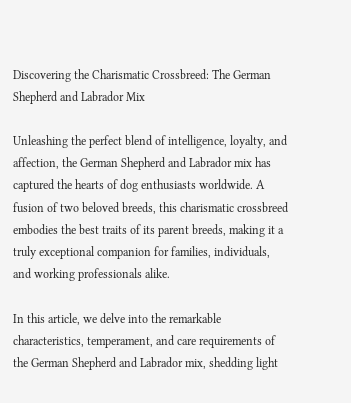Discovering the Charismatic Crossbreed: The German Shepherd and Labrador Mix

Unleashing the perfect blend of intelligence, loyalty, and affection, the German Shepherd and Labrador mix has captured the hearts of dog enthusiasts worldwide. A fusion of two beloved breeds, this charismatic crossbreed embodies the best traits of its parent breeds, making it a truly exceptional companion for families, individuals, and working professionals alike.

In this article, we delve into the remarkable characteristics, temperament, and care requirements of the German Shepherd and Labrador mix, shedding light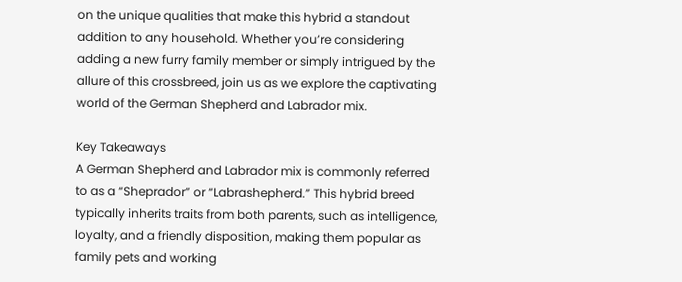on the unique qualities that make this hybrid a standout addition to any household. Whether you’re considering adding a new furry family member or simply intrigued by the allure of this crossbreed, join us as we explore the captivating world of the German Shepherd and Labrador mix.

Key Takeaways
A German Shepherd and Labrador mix is commonly referred to as a “Sheprador” or “Labrashepherd.” This hybrid breed typically inherits traits from both parents, such as intelligence, loyalty, and a friendly disposition, making them popular as family pets and working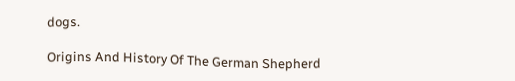dogs.

Origins And History Of The German Shepherd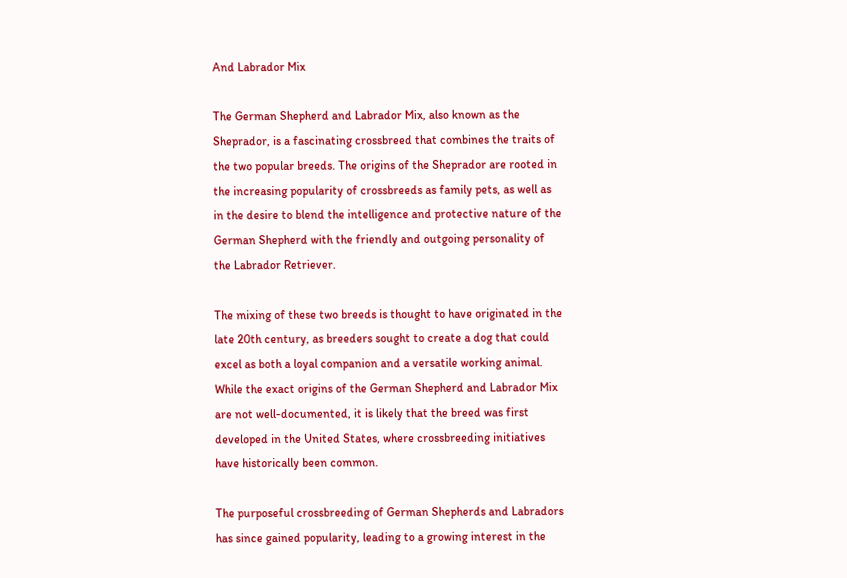And Labrador Mix

The German Shepherd and Labrador Mix, also known as the Sheprador, is a fascinating crossbreed that combines the traits of the two popular breeds. The origins of the Sheprador are rooted in the increasing popularity of crossbreeds as family pets, as well as in the desire to blend the intelligence and protective nature of the German Shepherd with the friendly and outgoing personality of the Labrador Retriever.

The mixing of these two breeds is thought to have originated in the late 20th century, as breeders sought to create a dog that could excel as both a loyal companion and a versatile working animal. While the exact origins of the German Shepherd and Labrador Mix are not well-documented, it is likely that the breed was first developed in the United States, where crossbreeding initiatives have historically been common.

The purposeful crossbreeding of German Shepherds and Labradors has since gained popularity, leading to a growing interest in the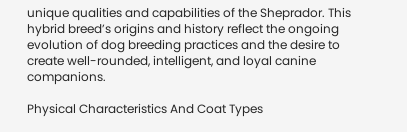unique qualities and capabilities of the Sheprador. This hybrid breed’s origins and history reflect the ongoing evolution of dog breeding practices and the desire to create well-rounded, intelligent, and loyal canine companions.

Physical Characteristics And Coat Types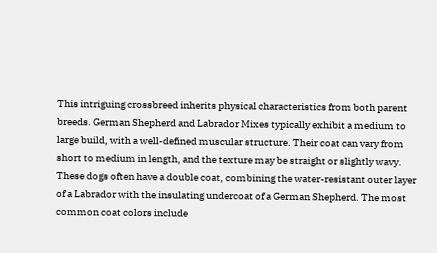This intriguing crossbreed inherits physical characteristics from both parent breeds. German Shepherd and Labrador Mixes typically exhibit a medium to large build, with a well-defined muscular structure. Their coat can vary from short to medium in length, and the texture may be straight or slightly wavy. These dogs often have a double coat, combining the water-resistant outer layer of a Labrador with the insulating undercoat of a German Shepherd. The most common coat colors include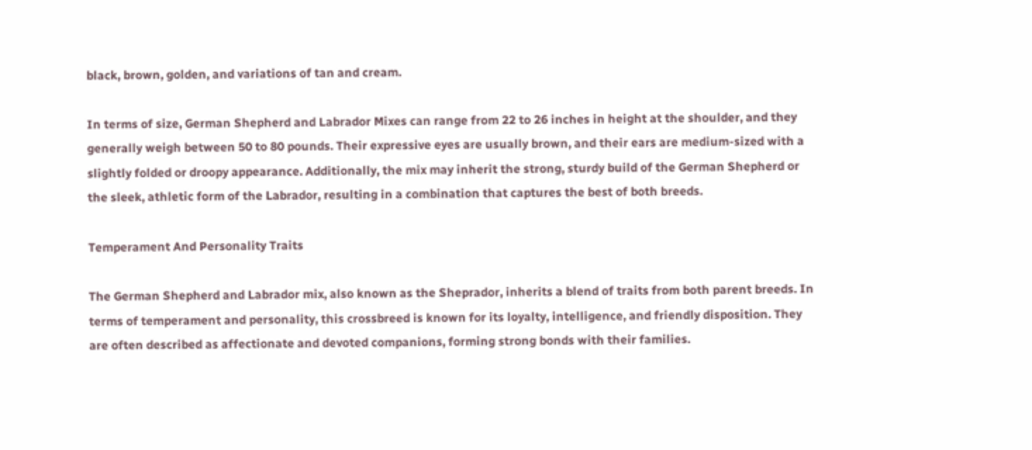black, brown, golden, and variations of tan and cream.

In terms of size, German Shepherd and Labrador Mixes can range from 22 to 26 inches in height at the shoulder, and they generally weigh between 50 to 80 pounds. Their expressive eyes are usually brown, and their ears are medium-sized with a slightly folded or droopy appearance. Additionally, the mix may inherit the strong, sturdy build of the German Shepherd or the sleek, athletic form of the Labrador, resulting in a combination that captures the best of both breeds.

Temperament And Personality Traits

The German Shepherd and Labrador mix, also known as the Sheprador, inherits a blend of traits from both parent breeds. In terms of temperament and personality, this crossbreed is known for its loyalty, intelligence, and friendly disposition. They are often described as affectionate and devoted companions, forming strong bonds with their families.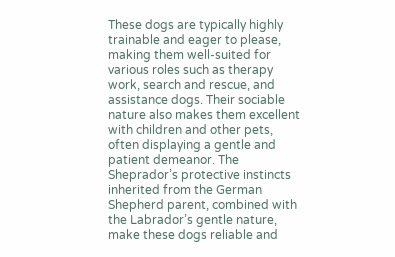These dogs are typically highly trainable and eager to please, making them well-suited for various roles such as therapy work, search and rescue, and assistance dogs. Their sociable nature also makes them excellent with children and other pets, often displaying a gentle and patient demeanor. The Sheprador’s protective instincts inherited from the German Shepherd parent, combined with the Labrador’s gentle nature, make these dogs reliable and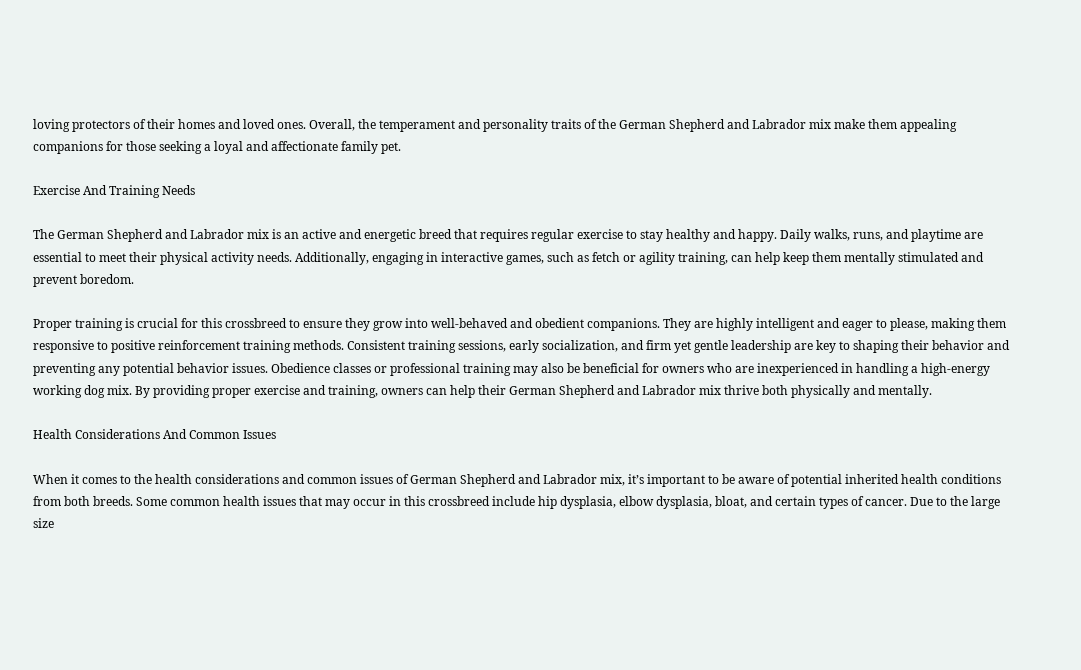loving protectors of their homes and loved ones. Overall, the temperament and personality traits of the German Shepherd and Labrador mix make them appealing companions for those seeking a loyal and affectionate family pet.

Exercise And Training Needs

The German Shepherd and Labrador mix is an active and energetic breed that requires regular exercise to stay healthy and happy. Daily walks, runs, and playtime are essential to meet their physical activity needs. Additionally, engaging in interactive games, such as fetch or agility training, can help keep them mentally stimulated and prevent boredom.

Proper training is crucial for this crossbreed to ensure they grow into well-behaved and obedient companions. They are highly intelligent and eager to please, making them responsive to positive reinforcement training methods. Consistent training sessions, early socialization, and firm yet gentle leadership are key to shaping their behavior and preventing any potential behavior issues. Obedience classes or professional training may also be beneficial for owners who are inexperienced in handling a high-energy working dog mix. By providing proper exercise and training, owners can help their German Shepherd and Labrador mix thrive both physically and mentally.

Health Considerations And Common Issues

When it comes to the health considerations and common issues of German Shepherd and Labrador mix, it’s important to be aware of potential inherited health conditions from both breeds. Some common health issues that may occur in this crossbreed include hip dysplasia, elbow dysplasia, bloat, and certain types of cancer. Due to the large size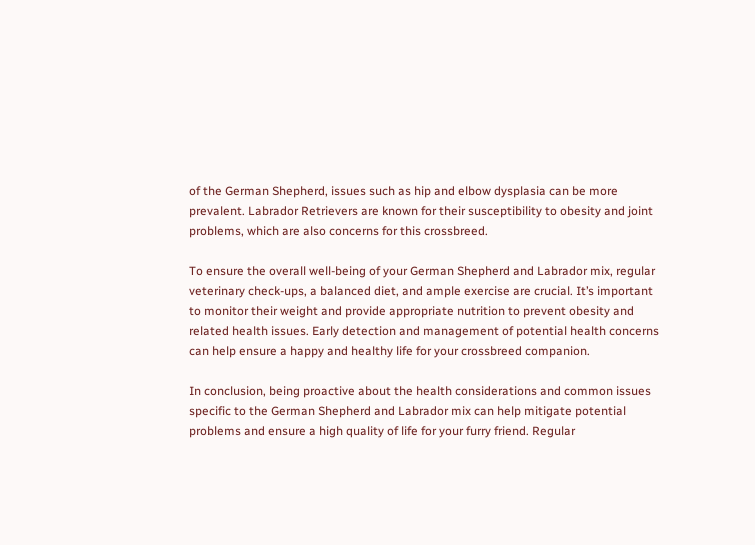of the German Shepherd, issues such as hip and elbow dysplasia can be more prevalent. Labrador Retrievers are known for their susceptibility to obesity and joint problems, which are also concerns for this crossbreed.

To ensure the overall well-being of your German Shepherd and Labrador mix, regular veterinary check-ups, a balanced diet, and ample exercise are crucial. It’s important to monitor their weight and provide appropriate nutrition to prevent obesity and related health issues. Early detection and management of potential health concerns can help ensure a happy and healthy life for your crossbreed companion.

In conclusion, being proactive about the health considerations and common issues specific to the German Shepherd and Labrador mix can help mitigate potential problems and ensure a high quality of life for your furry friend. Regular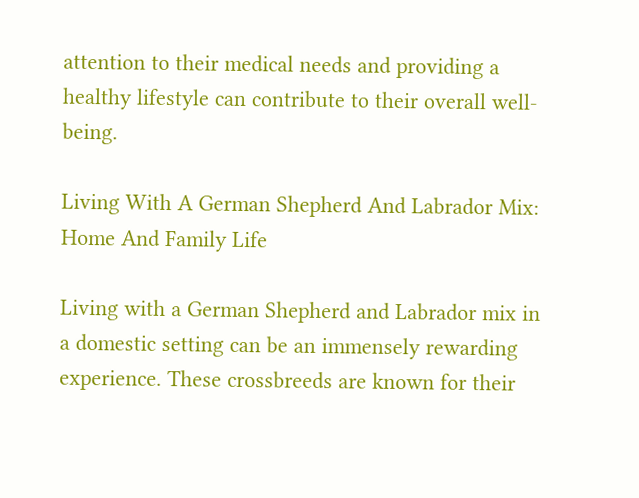attention to their medical needs and providing a healthy lifestyle can contribute to their overall well-being.

Living With A German Shepherd And Labrador Mix: Home And Family Life

Living with a German Shepherd and Labrador mix in a domestic setting can be an immensely rewarding experience. These crossbreeds are known for their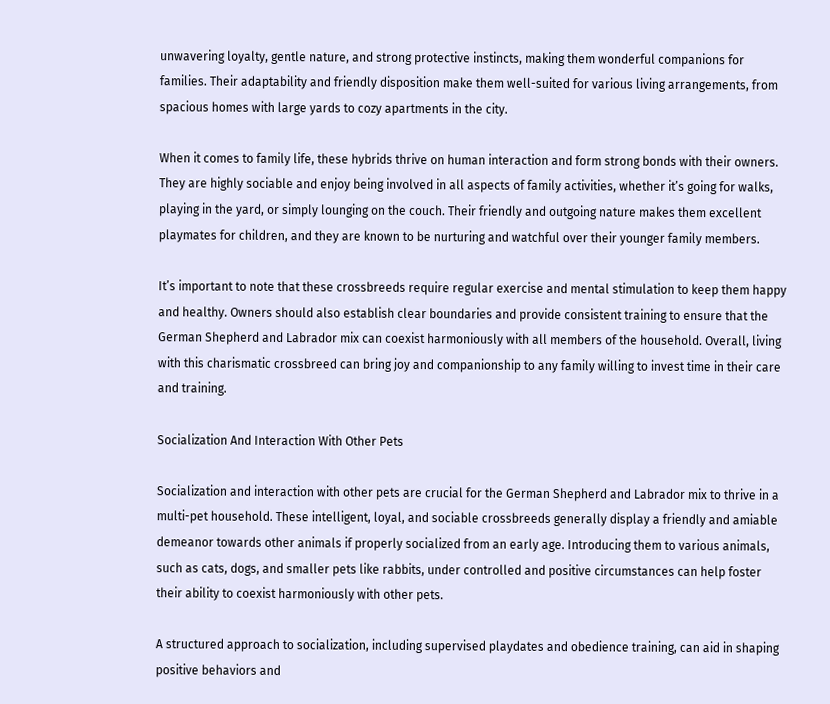unwavering loyalty, gentle nature, and strong protective instincts, making them wonderful companions for families. Their adaptability and friendly disposition make them well-suited for various living arrangements, from spacious homes with large yards to cozy apartments in the city.

When it comes to family life, these hybrids thrive on human interaction and form strong bonds with their owners. They are highly sociable and enjoy being involved in all aspects of family activities, whether it’s going for walks, playing in the yard, or simply lounging on the couch. Their friendly and outgoing nature makes them excellent playmates for children, and they are known to be nurturing and watchful over their younger family members.

It’s important to note that these crossbreeds require regular exercise and mental stimulation to keep them happy and healthy. Owners should also establish clear boundaries and provide consistent training to ensure that the German Shepherd and Labrador mix can coexist harmoniously with all members of the household. Overall, living with this charismatic crossbreed can bring joy and companionship to any family willing to invest time in their care and training.

Socialization And Interaction With Other Pets

Socialization and interaction with other pets are crucial for the German Shepherd and Labrador mix to thrive in a multi-pet household. These intelligent, loyal, and sociable crossbreeds generally display a friendly and amiable demeanor towards other animals if properly socialized from an early age. Introducing them to various animals, such as cats, dogs, and smaller pets like rabbits, under controlled and positive circumstances can help foster their ability to coexist harmoniously with other pets.

A structured approach to socialization, including supervised playdates and obedience training, can aid in shaping positive behaviors and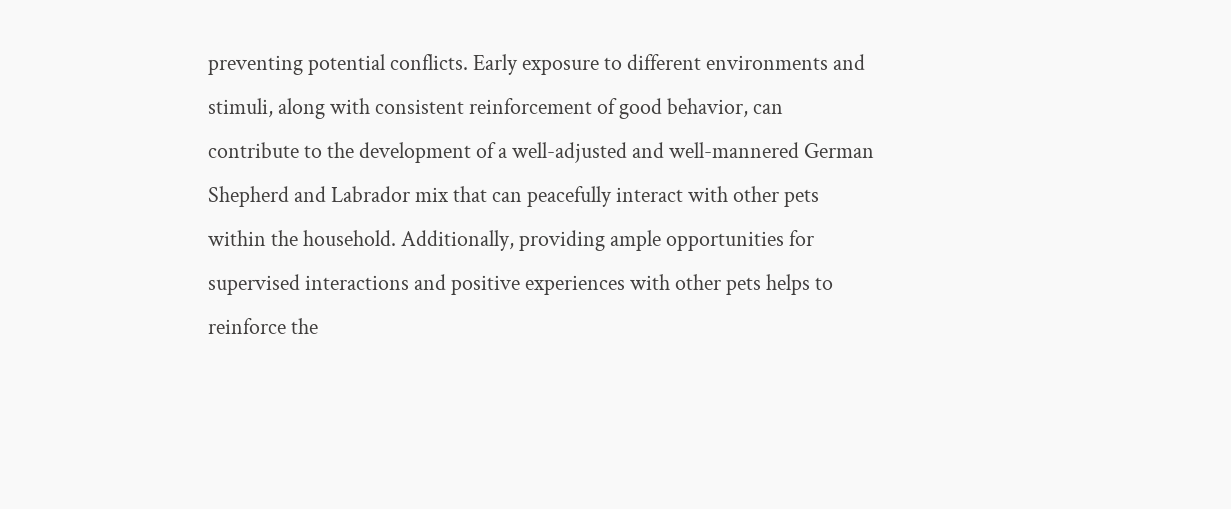preventing potential conflicts. Early exposure to different environments and stimuli, along with consistent reinforcement of good behavior, can contribute to the development of a well-adjusted and well-mannered German Shepherd and Labrador mix that can peacefully interact with other pets within the household. Additionally, providing ample opportunities for supervised interactions and positive experiences with other pets helps to reinforce the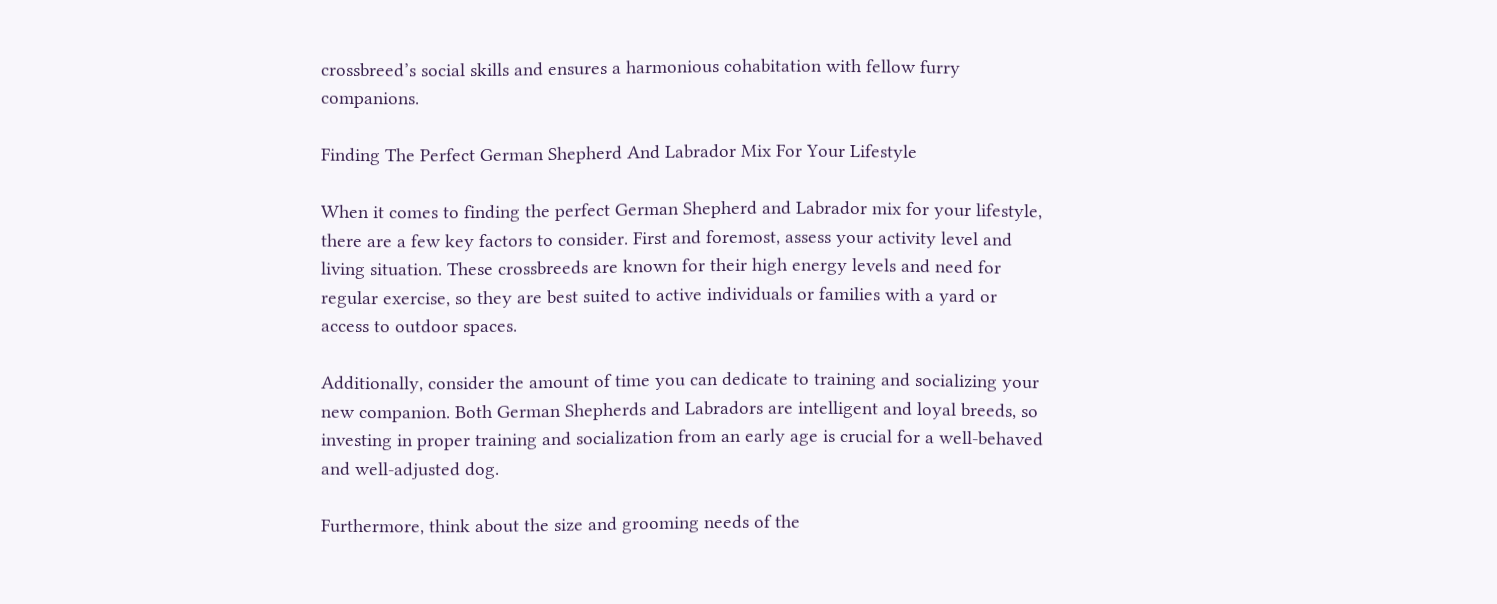crossbreed’s social skills and ensures a harmonious cohabitation with fellow furry companions.

Finding The Perfect German Shepherd And Labrador Mix For Your Lifestyle

When it comes to finding the perfect German Shepherd and Labrador mix for your lifestyle, there are a few key factors to consider. First and foremost, assess your activity level and living situation. These crossbreeds are known for their high energy levels and need for regular exercise, so they are best suited to active individuals or families with a yard or access to outdoor spaces.

Additionally, consider the amount of time you can dedicate to training and socializing your new companion. Both German Shepherds and Labradors are intelligent and loyal breeds, so investing in proper training and socialization from an early age is crucial for a well-behaved and well-adjusted dog.

Furthermore, think about the size and grooming needs of the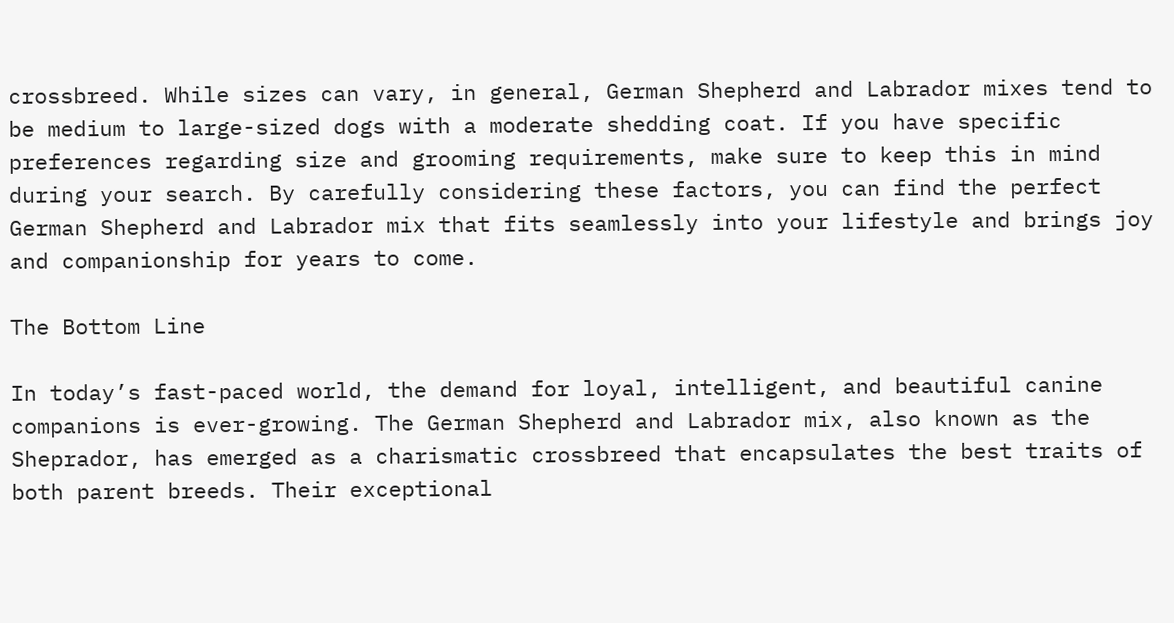crossbreed. While sizes can vary, in general, German Shepherd and Labrador mixes tend to be medium to large-sized dogs with a moderate shedding coat. If you have specific preferences regarding size and grooming requirements, make sure to keep this in mind during your search. By carefully considering these factors, you can find the perfect German Shepherd and Labrador mix that fits seamlessly into your lifestyle and brings joy and companionship for years to come.

The Bottom Line

In today’s fast-paced world, the demand for loyal, intelligent, and beautiful canine companions is ever-growing. The German Shepherd and Labrador mix, also known as the Sheprador, has emerged as a charismatic crossbreed that encapsulates the best traits of both parent breeds. Their exceptional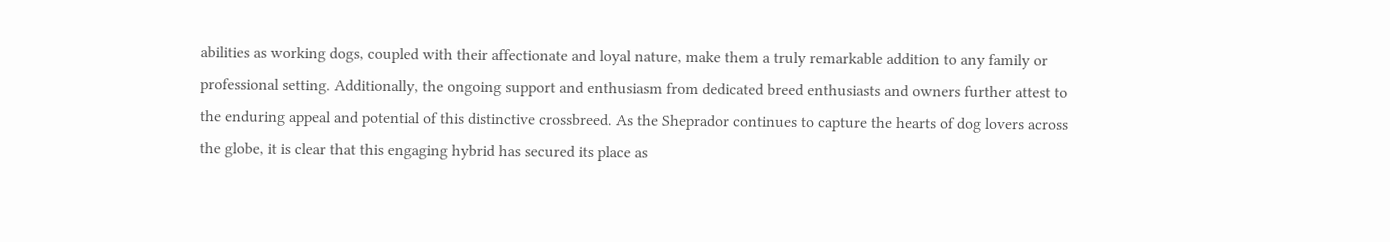abilities as working dogs, coupled with their affectionate and loyal nature, make them a truly remarkable addition to any family or professional setting. Additionally, the ongoing support and enthusiasm from dedicated breed enthusiasts and owners further attest to the enduring appeal and potential of this distinctive crossbreed. As the Sheprador continues to capture the hearts of dog lovers across the globe, it is clear that this engaging hybrid has secured its place as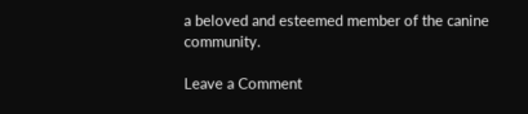a beloved and esteemed member of the canine community.

Leave a Comment